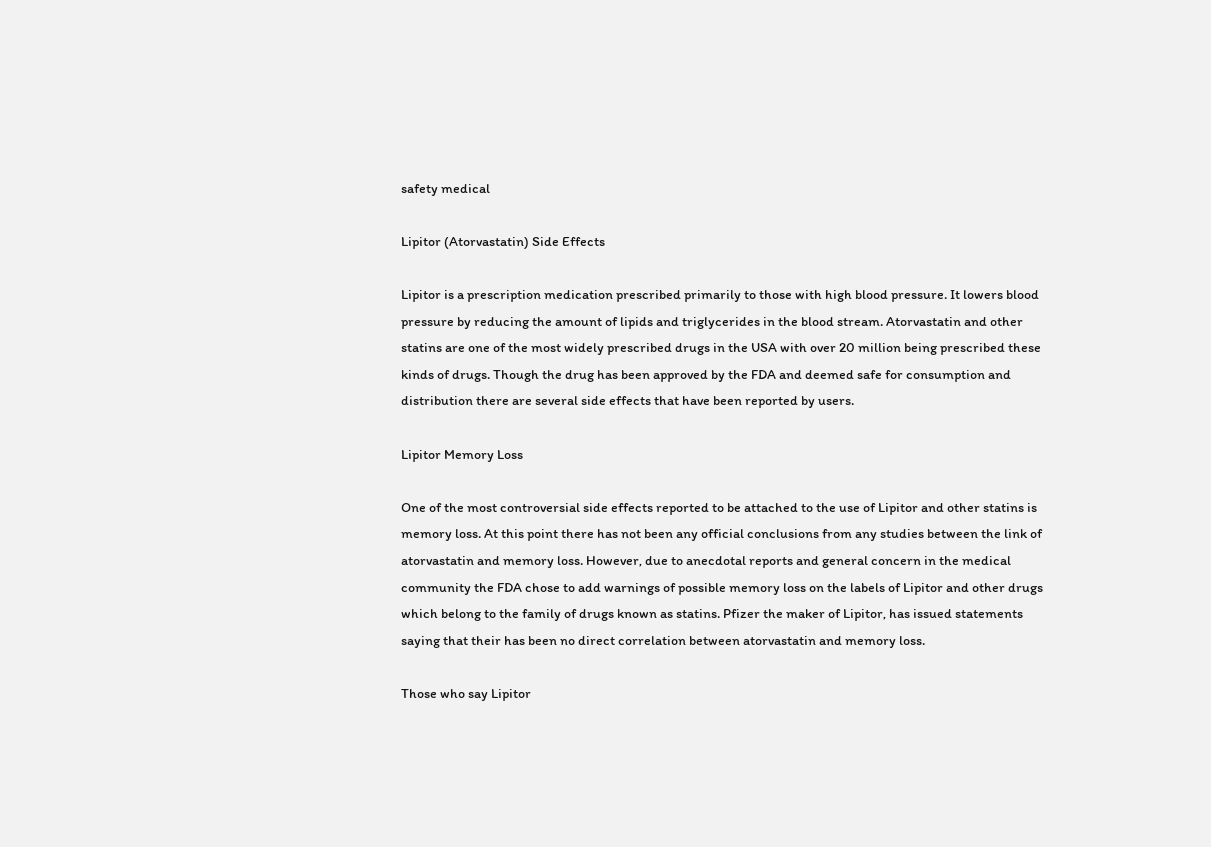safety medical

Lipitor (Atorvastatin) Side Effects

Lipitor is a prescription medication prescribed primarily to those with high blood pressure. It lowers blood pressure by reducing the amount of lipids and triglycerides in the blood stream. Atorvastatin and other statins are one of the most widely prescribed drugs in the USA with over 20 million being prescribed these kinds of drugs. Though the drug has been approved by the FDA and deemed safe for consumption and distribution there are several side effects that have been reported by users.

Lipitor Memory Loss

One of the most controversial side effects reported to be attached to the use of Lipitor and other statins is memory loss. At this point there has not been any official conclusions from any studies between the link of atorvastatin and memory loss. However, due to anecdotal reports and general concern in the medical community the FDA chose to add warnings of possible memory loss on the labels of Lipitor and other drugs which belong to the family of drugs known as statins. Pfizer the maker of Lipitor, has issued statements saying that their has been no direct correlation between atorvastatin and memory loss.

Those who say Lipitor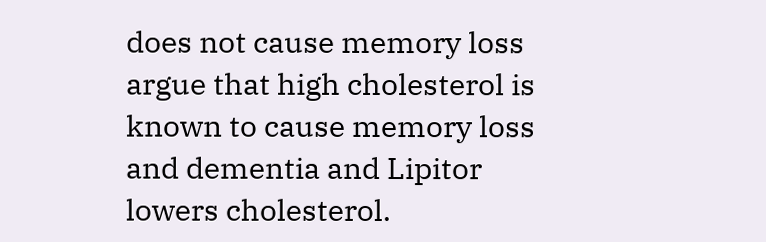does not cause memory loss argue that high cholesterol is known to cause memory loss and dementia and Lipitor lowers cholesterol.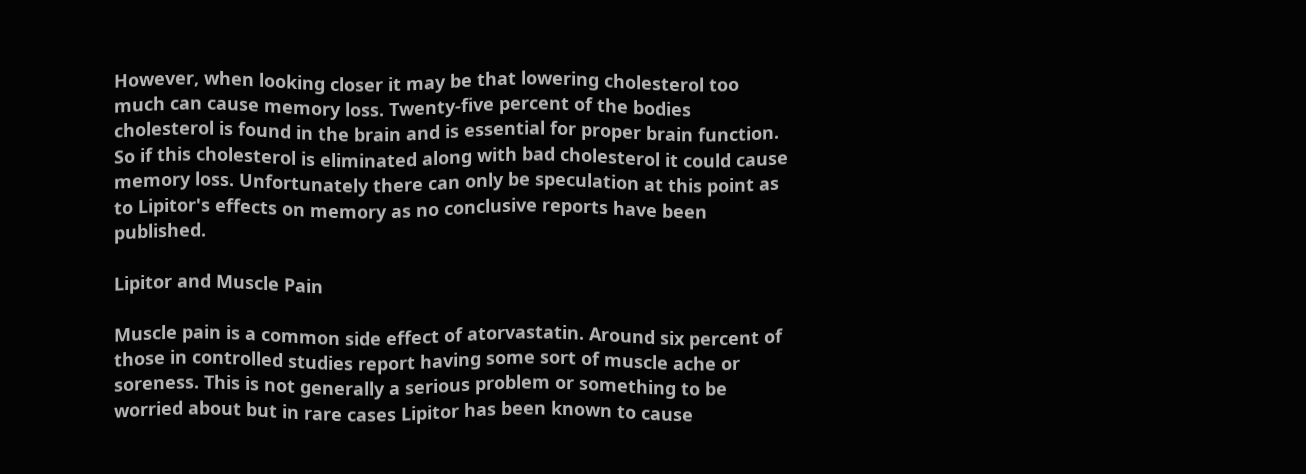However, when looking closer it may be that lowering cholesterol too much can cause memory loss. Twenty-five percent of the bodies cholesterol is found in the brain and is essential for proper brain function. So if this cholesterol is eliminated along with bad cholesterol it could cause memory loss. Unfortunately there can only be speculation at this point as to Lipitor's effects on memory as no conclusive reports have been published.

Lipitor and Muscle Pain

Muscle pain is a common side effect of atorvastatin. Around six percent of those in controlled studies report having some sort of muscle ache or soreness. This is not generally a serious problem or something to be worried about but in rare cases Lipitor has been known to cause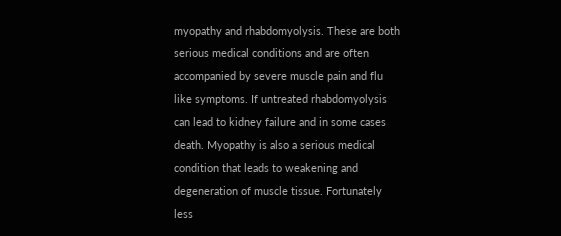myopathy and rhabdomyolysis. These are both serious medical conditions and are often accompanied by severe muscle pain and flu like symptoms. If untreated rhabdomyolysis can lead to kidney failure and in some cases death. Myopathy is also a serious medical condition that leads to weakening and degeneration of muscle tissue. Fortunately less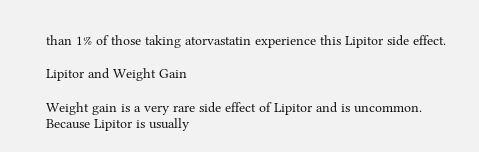than 1% of those taking atorvastatin experience this Lipitor side effect.

Lipitor and Weight Gain

Weight gain is a very rare side effect of Lipitor and is uncommon. Because Lipitor is usually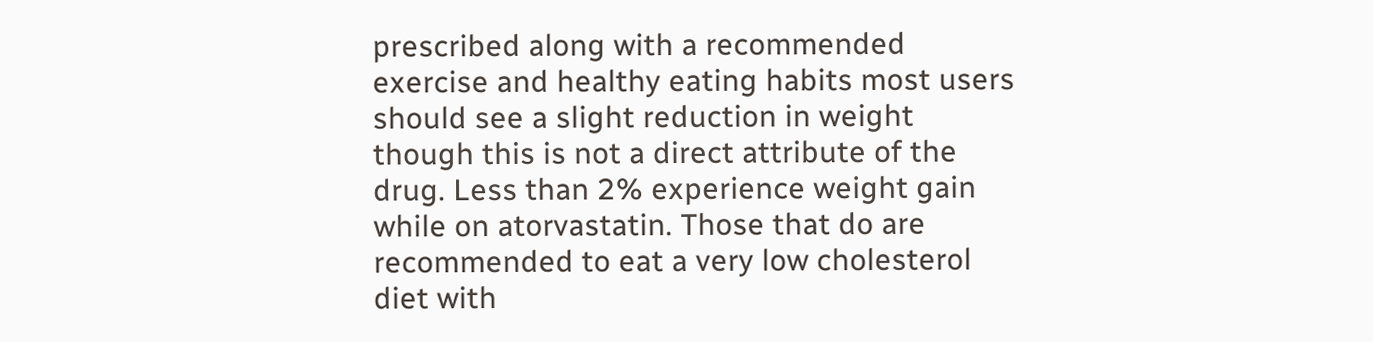prescribed along with a recommended exercise and healthy eating habits most users should see a slight reduction in weight though this is not a direct attribute of the drug. Less than 2% experience weight gain while on atorvastatin. Those that do are recommended to eat a very low cholesterol diet with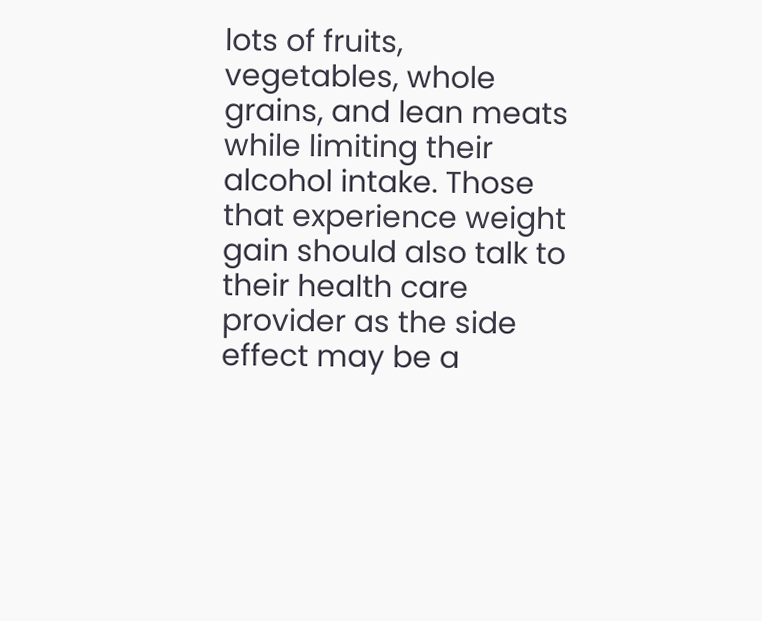lots of fruits, vegetables, whole grains, and lean meats while limiting their alcohol intake. Those that experience weight gain should also talk to their health care provider as the side effect may be a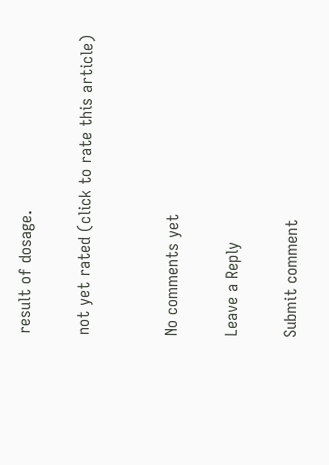result of dosage.

not yet rated (click to rate this article)


No comments yet

Leave a Reply

Submit comment